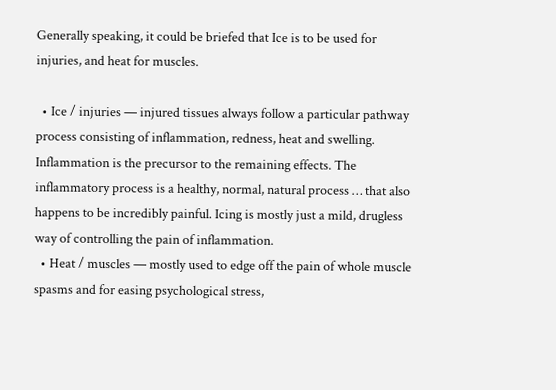Generally speaking, it could be briefed that Ice is to be used for injuries, and heat for muscles.

  • Ice / injuries — injured tissues always follow a particular pathway process consisting of inflammation, redness, heat and swelling. Inflammation is the precursor to the remaining effects. The inflammatory process is a healthy, normal, natural process … that also happens to be incredibly painful. Icing is mostly just a mild, drugless way of controlling the pain of inflammation.
  • Heat / muscles — mostly used to edge off the pain of whole muscle spasms and for easing psychological stress,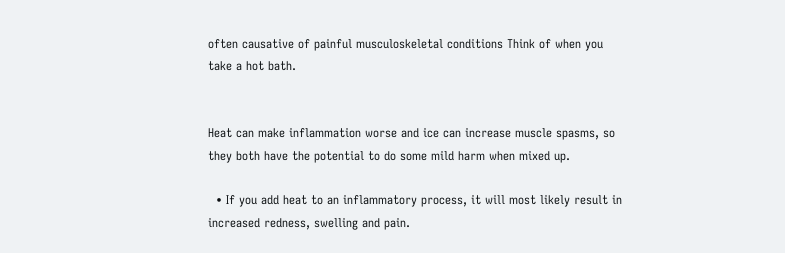often causative of painful musculoskeletal conditions Think of when you take a hot bath.


Heat can make inflammation worse and ice can increase muscle spasms, so they both have the potential to do some mild harm when mixed up.

  • If you add heat to an inflammatory process, it will most likely result in increased redness, swelling and pain.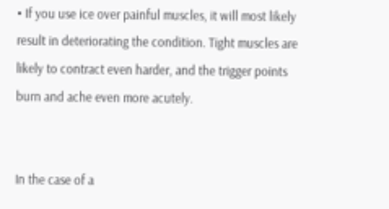• If you use ice over painful muscles, it will most likely result in deteriorating the condition. Tight muscles are likely to contract even harder, and the trigger points burn and ache even more acutely.


In the case of a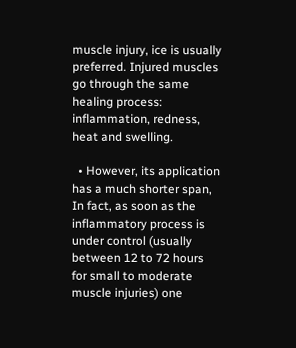muscle injury, ice is usually preferred. Injured muscles go through the same healing process: inflammation, redness, heat and swelling.

  • However, its application has a much shorter span, In fact, as soon as the inflammatory process is under control (usually between 12 to 72 hours for small to moderate muscle injuries) one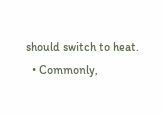should switch to heat.
  • Commonly,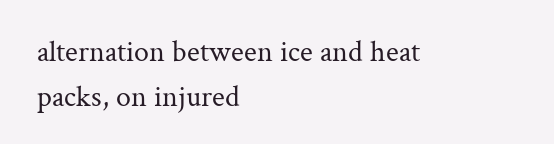alternation between ice and heat packs, on injured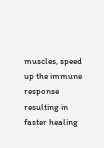muscles, speed up the immune response resulting in faster healing